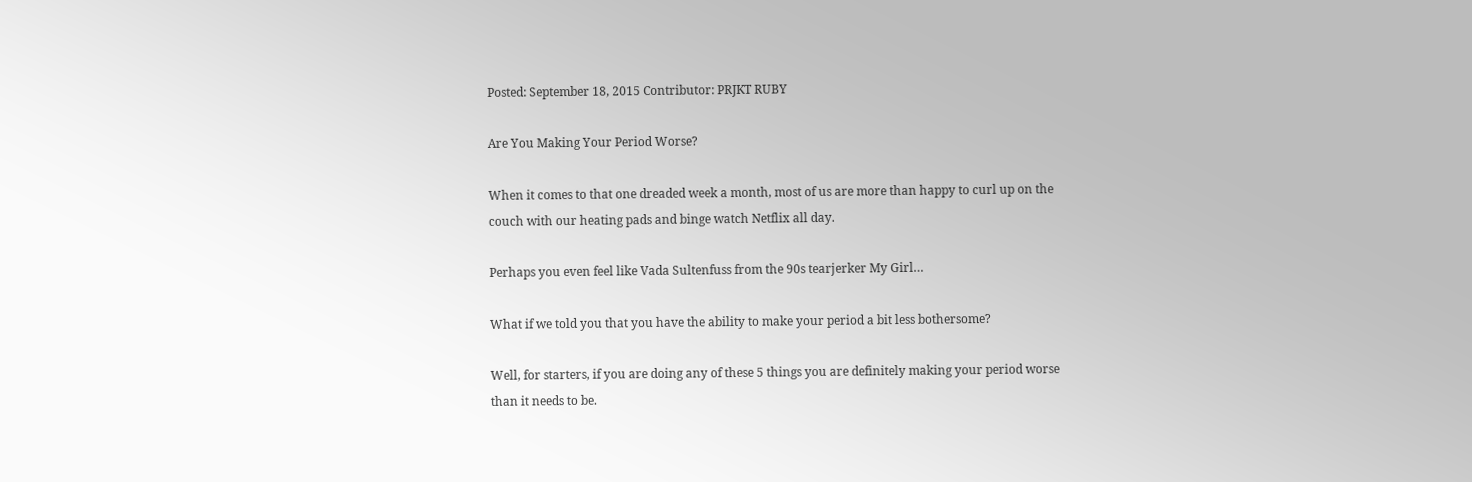Posted: September 18, 2015 Contributor: PRJKT RUBY

Are You Making Your Period Worse?

When it comes to that one dreaded week a month, most of us are more than happy to curl up on the couch with our heating pads and binge watch Netflix all day.

Perhaps you even feel like Vada Sultenfuss from the 90s tearjerker My Girl…

What if we told you that you have the ability to make your period a bit less bothersome?

Well, for starters, if you are doing any of these 5 things you are definitely making your period worse than it needs to be.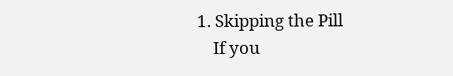1. Skipping the Pill
    If you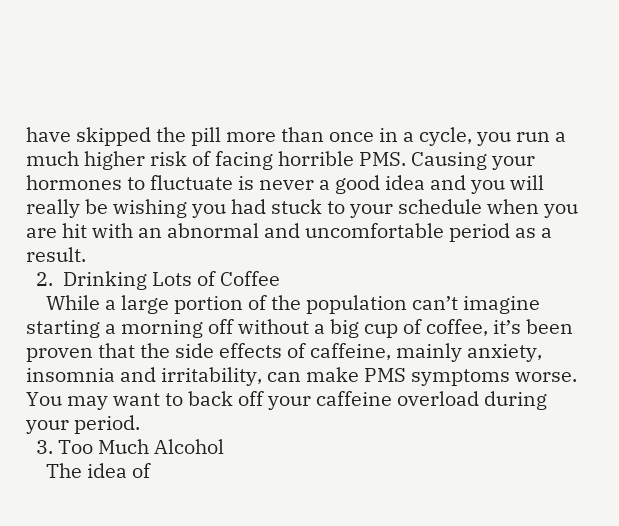have skipped the pill more than once in a cycle, you run a much higher risk of facing horrible PMS. Causing your hormones to fluctuate is never a good idea and you will really be wishing you had stuck to your schedule when you are hit with an abnormal and uncomfortable period as a result.
  2.  Drinking Lots of Coffee
    While a large portion of the population can’t imagine starting a morning off without a big cup of coffee, it’s been proven that the side effects of caffeine, mainly anxiety, insomnia and irritability, can make PMS symptoms worse. You may want to back off your caffeine overload during your period.
  3. Too Much Alcohol
    The idea of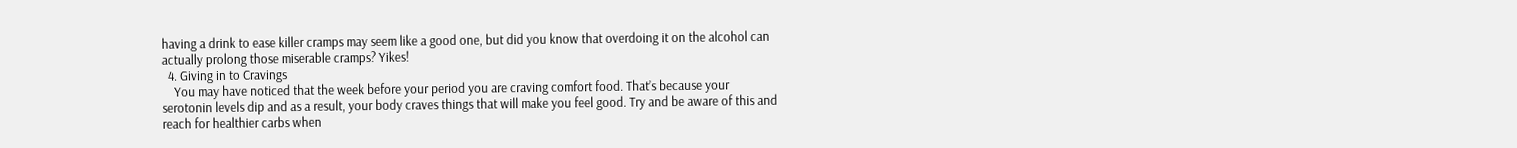having a drink to ease killer cramps may seem like a good one, but did you know that overdoing it on the alcohol can actually prolong those miserable cramps? Yikes!
  4. Giving in to Cravings
    You may have noticed that the week before your period you are craving comfort food. That’s because your serotonin levels dip and as a result, your body craves things that will make you feel good. Try and be aware of this and reach for healthier carbs when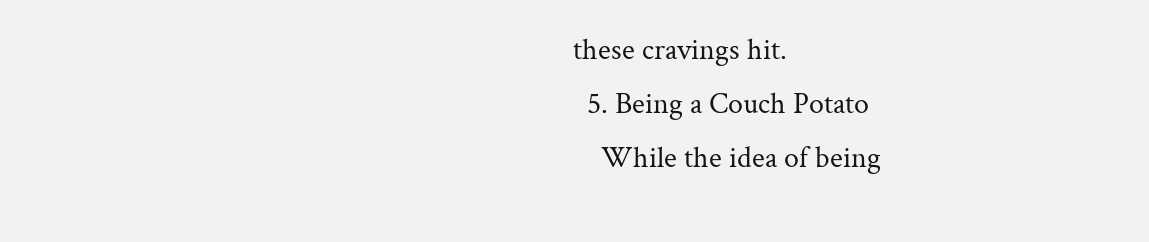these cravings hit.
  5. Being a Couch Potato
    While the idea of being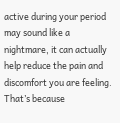active during your period may sound like a nightmare, it can actually help reduce the pain and discomfort you are feeling. That’s because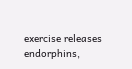exercise releases endorphins,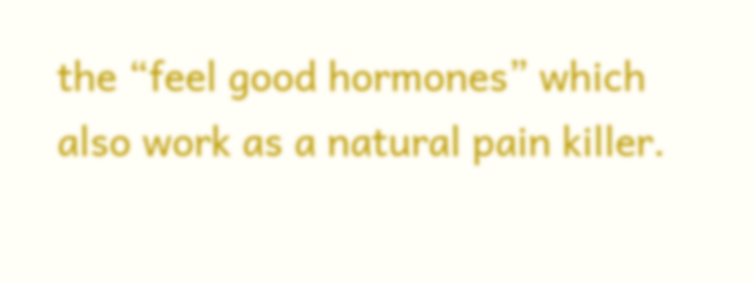the “feel good hormones” which also work as a natural pain killer.